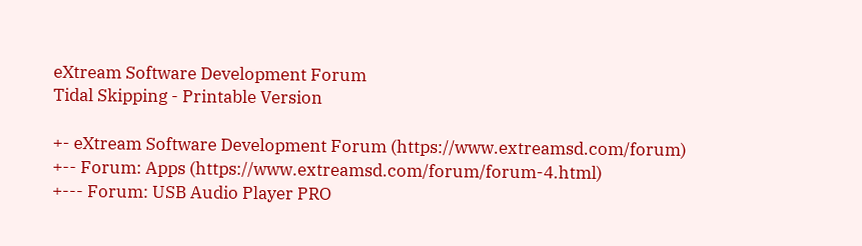eXtream Software Development Forum
Tidal Skipping - Printable Version

+- eXtream Software Development Forum (https://www.extreamsd.com/forum)
+-- Forum: Apps (https://www.extreamsd.com/forum/forum-4.html)
+--- Forum: USB Audio Player PRO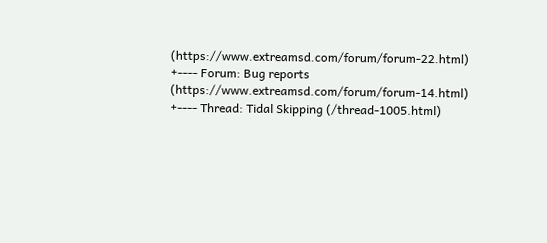(https://www.extreamsd.com/forum/forum-22.html)
+---- Forum: Bug reports (https://www.extreamsd.com/forum/forum-14.html)
+---- Thread: Tidal Skipping (/thread-1005.html)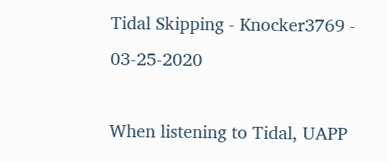Tidal Skipping - Knocker3769 - 03-25-2020

When listening to Tidal, UAPP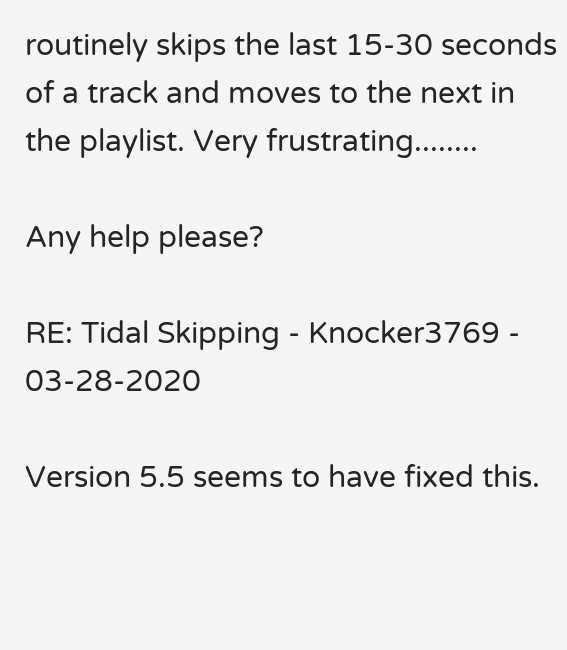routinely skips the last 15-30 seconds of a track and moves to the next in the playlist. Very frustrating........

Any help please?

RE: Tidal Skipping - Knocker3769 - 03-28-2020

Version 5.5 seems to have fixed this.